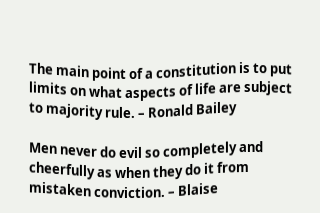The main point of a constitution is to put limits on what aspects of life are subject to majority rule. – Ronald Bailey

Men never do evil so completely and cheerfully as when they do it from mistaken conviction. – Blaise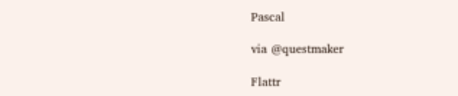Pascal

via @questmaker

Flattr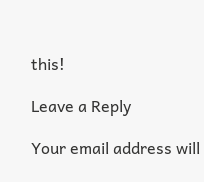this!

Leave a Reply

Your email address will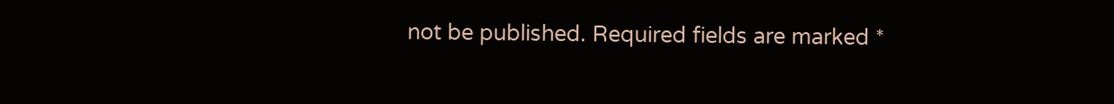not be published. Required fields are marked *